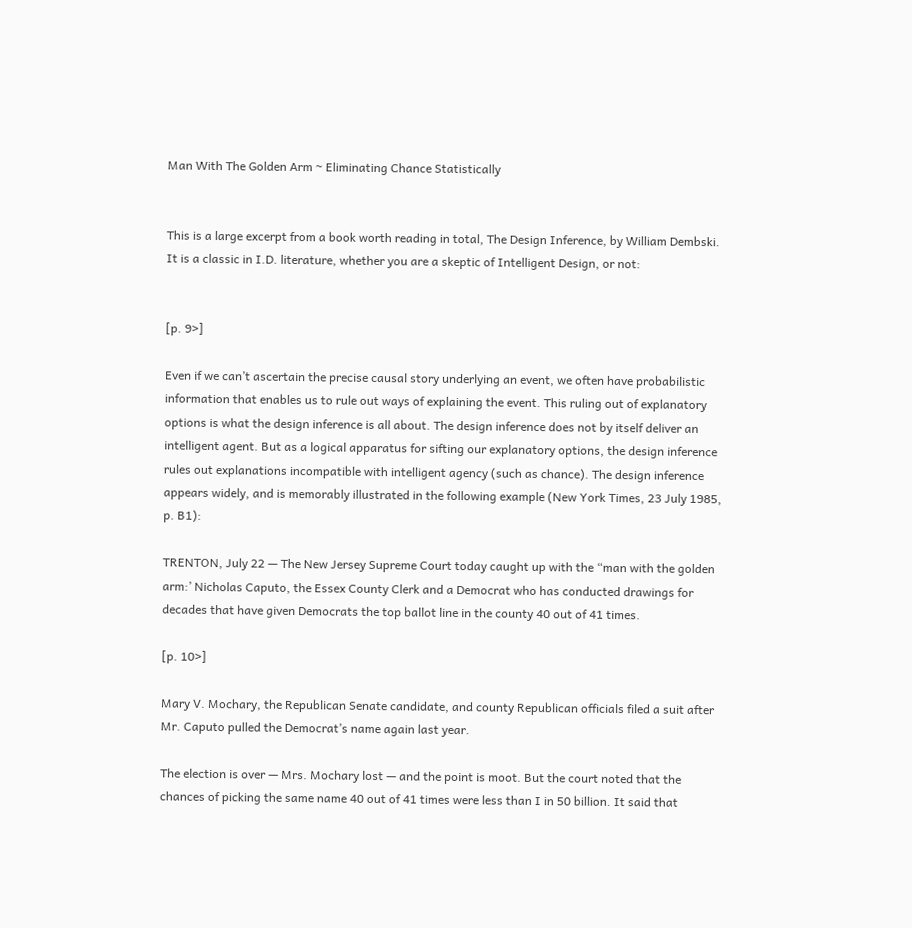Man With The Golden Arm ~ Eliminating Chance Statistically


This is a large excerpt from a book worth reading in total, The Design Inference, by William Dembski. It is a classic in I.D. literature, whether you are a skeptic of Intelligent Design, or not:


[p. 9>]

Even if we can’t ascertain the precise causal story underlying an event, we often have probabilistic information that enables us to rule out ways of explaining the event. This ruling out of explanatory options is what the design inference is all about. The design inference does not by itself deliver an intelligent agent. But as a logical apparatus for sifting our explanatory options, the design inference rules out explanations incompatible with intelligent agency (such as chance). The design inference appears widely, and is memorably illustrated in the following example (New York Times, 23 July 1985, p. B1):

TRENTON, July 22 — The New Jersey Supreme Court today caught up with the “man with the golden arm:’ Nicholas Caputo, the Essex County Clerk and a Democrat who has conducted drawings for decades that have given Democrats the top ballot line in the county 40 out of 41 times.

[p. 10>]

Mary V. Mochary, the Republican Senate candidate, and county Republican officials filed a suit after Mr. Caputo pulled the Democrat’s name again last year.

The election is over — Mrs. Mochary lost — and the point is moot. But the court noted that the chances of picking the same name 40 out of 41 times were less than I in 50 billion. It said that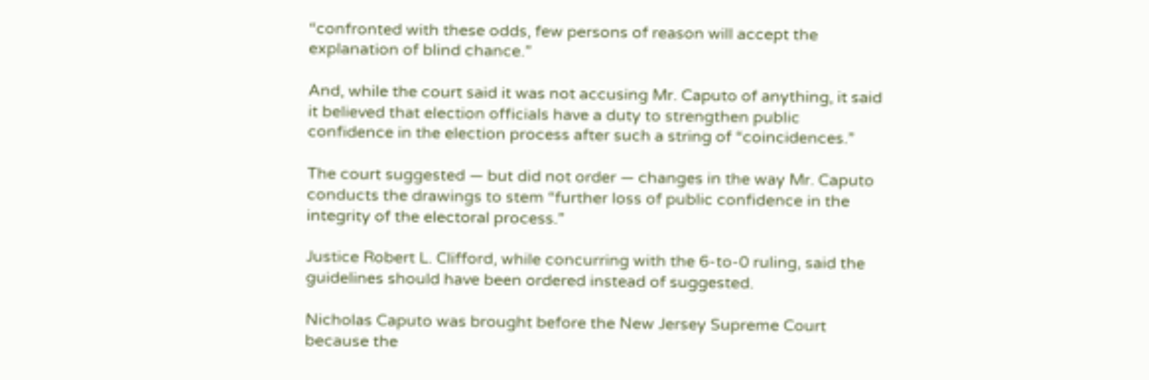“confronted with these odds, few persons of reason will accept the explanation of blind chance.”

And, while the court said it was not accusing Mr. Caputo of anything, it said it believed that election officials have a duty to strengthen public confidence in the election process after such a string of “coincidences.”

The court suggested — but did not order — changes in the way Mr. Caputo conducts the drawings to stem “further loss of public confidence in the integrity of the electoral process.”

Justice Robert L. Clifford, while concurring with the 6-to-0 ruling, said the guidelines should have been ordered instead of suggested.

Nicholas Caputo was brought before the New Jersey Supreme Court because the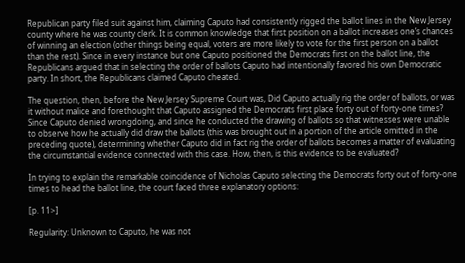Republican party filed suit against him, claiming Caputo had consistently rigged the ballot lines in the New Jersey county where he was county clerk. It is common knowledge that first position on a ballot increases one’s chances of winning an election (other things being equal, voters are more likely to vote for the first person on a ballot than the rest). Since in every instance but one Caputo positioned the Democrats first on the ballot line, the Republicans argued that in selecting the order of ballots Caputo had intentionally favored his own Democratic party. In short, the Republicans claimed Caputo cheated.

The question, then, before the New Jersey Supreme Court was, Did Caputo actually rig the order of ballots, or was it without malice and forethought that Caputo assigned the Democrats first place forty out of forty-one times? Since Caputo denied wrongdoing, and since he conducted the drawing of ballots so that witnesses were unable to observe how he actually did draw the ballots (this was brought out in a portion of the article omitted in the preceding quote), determining whether Caputo did in fact rig the order of ballots becomes a matter of evaluating the circumstantial evidence connected with this case. How, then, is this evidence to be evaluated?

In trying to explain the remarkable coincidence of Nicholas Caputo selecting the Democrats forty out of forty-one times to head the ballot line, the court faced three explanatory options:

[p. 11>]

Regularity: Unknown to Caputo, he was not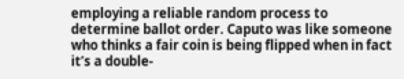employing a reliable random process to determine ballot order. Caputo was like someone who thinks a fair coin is being flipped when in fact it’s a double-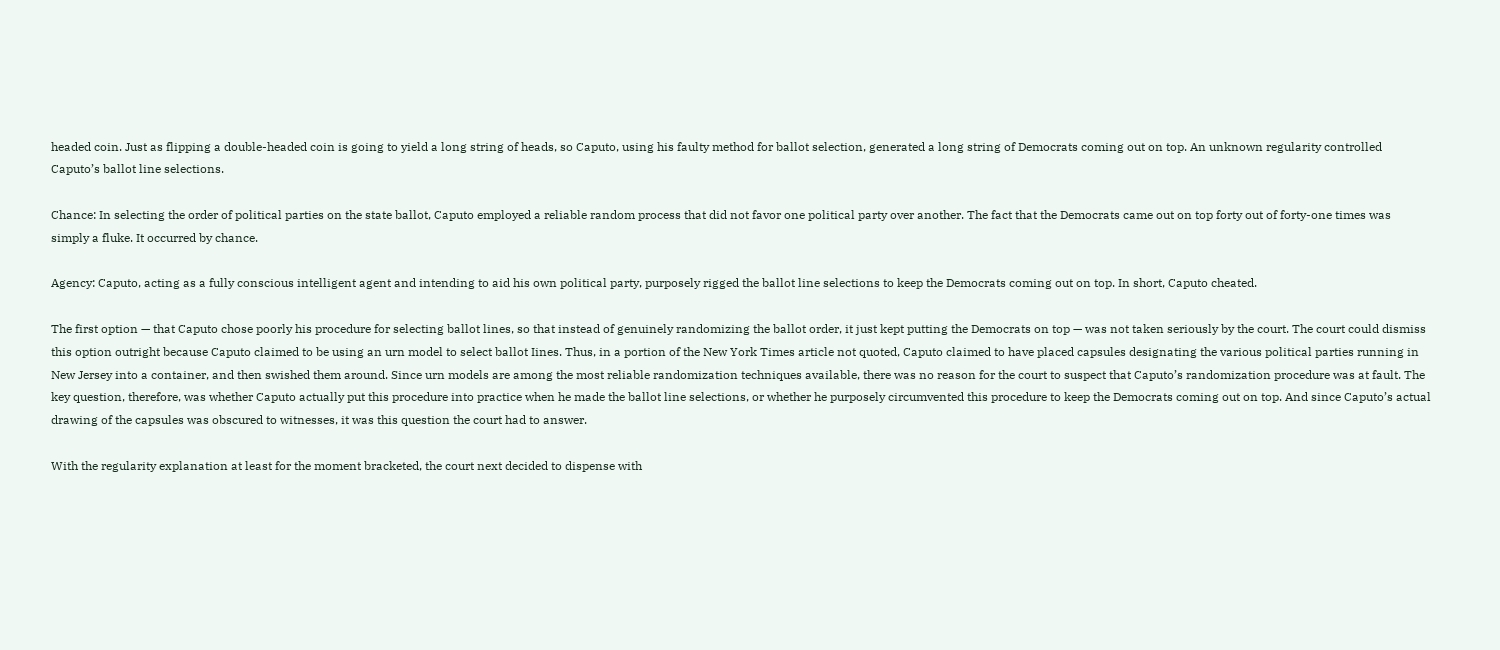headed coin. Just as flipping a double-headed coin is going to yield a long string of heads, so Caputo, using his faulty method for ballot selection, generated a long string of Democrats coming out on top. An unknown regularity controlled Caputo’s ballot line selections.

Chance: In selecting the order of political parties on the state ballot, Caputo employed a reliable random process that did not favor one political party over another. The fact that the Democrats came out on top forty out of forty-one times was simply a fluke. It occurred by chance.

Agency: Caputo, acting as a fully conscious intelligent agent and intending to aid his own political party, purposely rigged the ballot line selections to keep the Democrats coming out on top. In short, Caputo cheated.

The first option — that Caputo chose poorly his procedure for selecting ballot lines, so that instead of genuinely randomizing the ballot order, it just kept putting the Democrats on top — was not taken seriously by the court. The court could dismiss this option outright because Caputo claimed to be using an urn model to select ballot Iines. Thus, in a portion of the New York Times article not quoted, Caputo claimed to have placed capsules designating the various political parties running in New Jersey into a container, and then swished them around. Since urn models are among the most reliable randomization techniques available, there was no reason for the court to suspect that Caputo’s randomization procedure was at fault. The key question, therefore, was whether Caputo actually put this procedure into practice when he made the ballot line selections, or whether he purposely circumvented this procedure to keep the Democrats coming out on top. And since Caputo’s actual drawing of the capsules was obscured to witnesses, it was this question the court had to answer.

With the regularity explanation at least for the moment bracketed, the court next decided to dispense with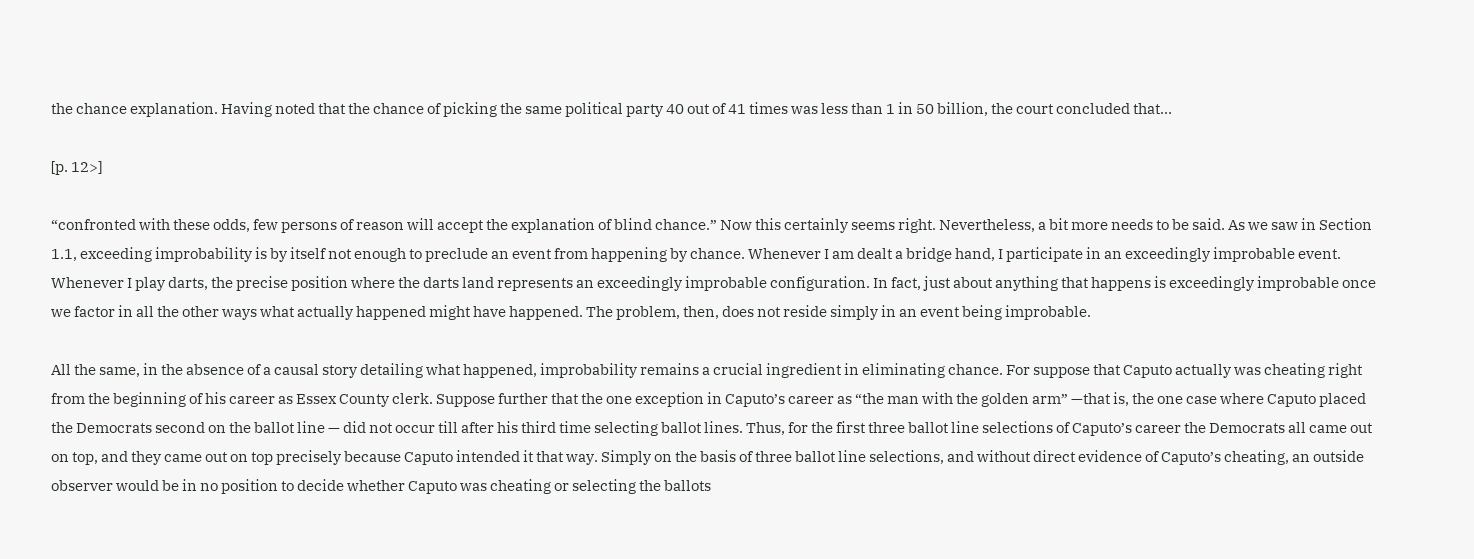the chance explanation. Having noted that the chance of picking the same political party 40 out of 41 times was less than 1 in 50 billion, the court concluded that…

[p. 12>]

“confronted with these odds, few persons of reason will accept the explanation of blind chance.” Now this certainly seems right. Nevertheless, a bit more needs to be said. As we saw in Section 1.1, exceeding improbability is by itself not enough to preclude an event from happening by chance. Whenever I am dealt a bridge hand, I participate in an exceedingly improbable event. Whenever I play darts, the precise position where the darts land represents an exceedingly improbable configuration. In fact, just about anything that happens is exceedingly improbable once we factor in all the other ways what actually happened might have happened. The problem, then, does not reside simply in an event being improbable.

All the same, in the absence of a causal story detailing what happened, improbability remains a crucial ingredient in eliminating chance. For suppose that Caputo actually was cheating right from the beginning of his career as Essex County clerk. Suppose further that the one exception in Caputo’s career as “the man with the golden arm” —that is, the one case where Caputo placed the Democrats second on the ballot line — did not occur till after his third time selecting ballot lines. Thus, for the first three ballot line selections of Caputo’s career the Democrats all came out on top, and they came out on top precisely because Caputo intended it that way. Simply on the basis of three ballot line selections, and without direct evidence of Caputo’s cheating, an outside observer would be in no position to decide whether Caputo was cheating or selecting the ballots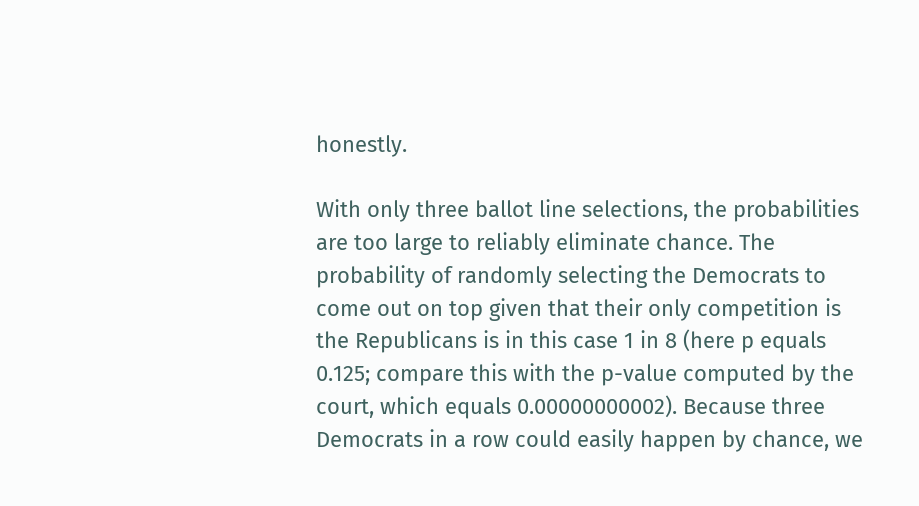honestly.

With only three ballot line selections, the probabilities are too large to reliably eliminate chance. The probability of randomly selecting the Democrats to come out on top given that their only competition is the Republicans is in this case 1 in 8 (here p equals 0.125; compare this with the p-value computed by the court, which equals 0.00000000002). Because three Democrats in a row could easily happen by chance, we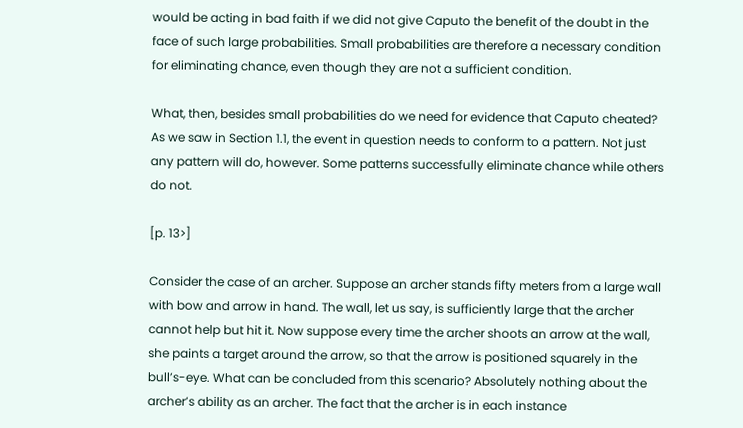would be acting in bad faith if we did not give Caputo the benefit of the doubt in the face of such large probabilities. Small probabilities are therefore a necessary condition for eliminating chance, even though they are not a sufficient condition.

What, then, besides small probabilities do we need for evidence that Caputo cheated? As we saw in Section 1.1, the event in question needs to conform to a pattern. Not just any pattern will do, however. Some patterns successfully eliminate chance while others do not.

[p. 13>]

Consider the case of an archer. Suppose an archer stands fifty meters from a large wall with bow and arrow in hand. The wall, let us say, is sufficiently large that the archer cannot help but hit it. Now suppose every time the archer shoots an arrow at the wall, she paints a target around the arrow, so that the arrow is positioned squarely in the bull’s-eye. What can be concluded from this scenario? Absolutely nothing about the archer’s ability as an archer. The fact that the archer is in each instance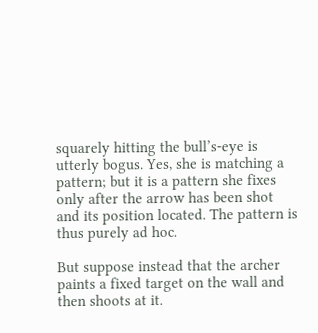squarely hitting the bull’s-eye is utterly bogus. Yes, she is matching a pattern; but it is a pattern she fixes only after the arrow has been shot and its position located. The pattern is thus purely ad hoc.

But suppose instead that the archer paints a fixed target on the wall and then shoots at it.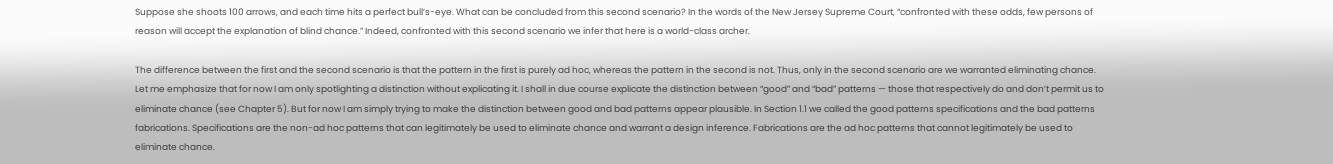Suppose she shoots 100 arrows, and each time hits a perfect bull’s-eye. What can be concluded from this second scenario? In the words of the New Jersey Supreme Court, “confronted with these odds, few persons of reason will accept the explanation of blind chance.” Indeed, confronted with this second scenario we infer that here is a world-class archer.

The difference between the first and the second scenario is that the pattern in the first is purely ad hoc, whereas the pattern in the second is not. Thus, only in the second scenario are we warranted eliminating chance. Let me emphasize that for now I am only spotlighting a distinction without explicating it. I shall in due course explicate the distinction between “good” and “bad” patterns — those that respectively do and don’t permit us to eliminate chance (see Chapter 5). But for now I am simply trying to make the distinction between good and bad patterns appear plausible. In Section 1.1 we called the good patterns specifications and the bad patterns fabrications. Specifications are the non-ad hoc patterns that can legitimately be used to eliminate chance and warrant a design inference. Fabrications are the ad hoc patterns that cannot legitimately be used to eliminate chance.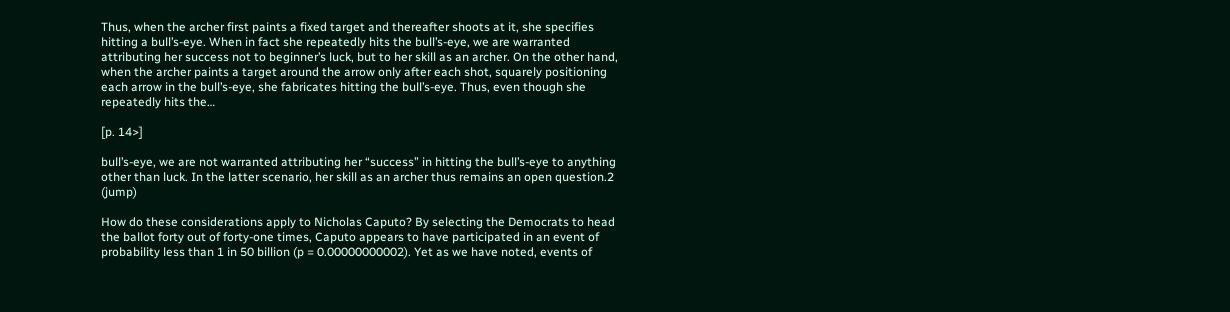Thus, when the archer first paints a fixed target and thereafter shoots at it, she specifies hitting a bull’s-eye. When in fact she repeatedly hits the bull’s-eye, we are warranted attributing her success not to beginner’s luck, but to her skill as an archer. On the other hand, when the archer paints a target around the arrow only after each shot, squarely positioning each arrow in the bull’s-eye, she fabricates hitting the bull’s-eye. Thus, even though she repeatedly hits the…

[p. 14>]

bull’s-eye, we are not warranted attributing her “success” in hitting the bull’s-eye to anything other than luck. In the latter scenario, her skill as an archer thus remains an open question.2 (jump)

How do these considerations apply to Nicholas Caputo? By selecting the Democrats to head the ballot forty out of forty-one times, Caputo appears to have participated in an event of probability less than 1 in 50 billion (p = 0.00000000002). Yet as we have noted, events of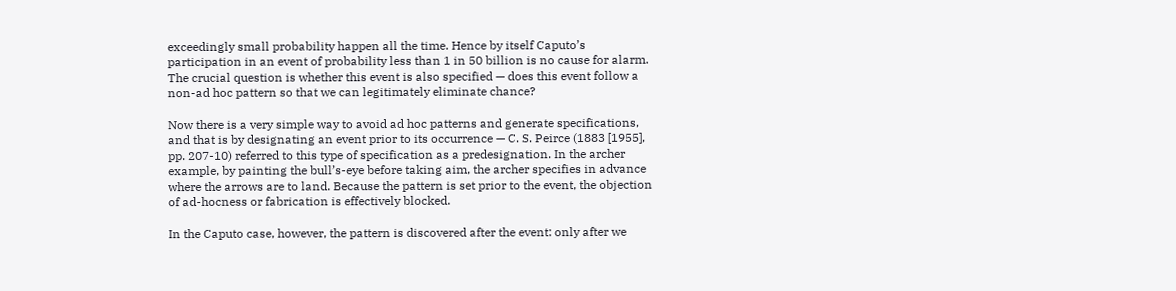exceedingly small probability happen all the time. Hence by itself Caputo’s participation in an event of probability less than 1 in 50 billion is no cause for alarm. The crucial question is whether this event is also specified — does this event follow a non-ad hoc pattern so that we can legitimately eliminate chance?

Now there is a very simple way to avoid ad hoc patterns and generate specifications, and that is by designating an event prior to its occurrence — C. S. Peirce (1883 [1955], pp. 207-10) referred to this type of specification as a predesignation. In the archer example, by painting the bull’s-eye before taking aim, the archer specifies in advance where the arrows are to land. Because the pattern is set prior to the event, the objection of ad-hocness or fabrication is effectively blocked.

In the Caputo case, however, the pattern is discovered after the event: only after we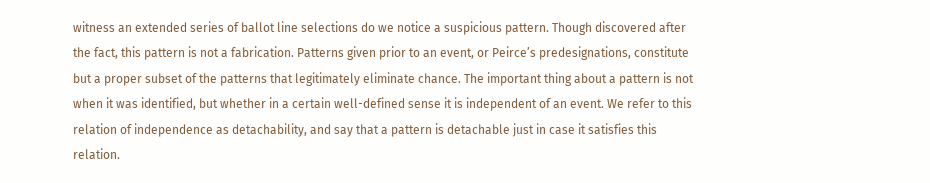witness an extended series of ballot line selections do we notice a suspicious pattern. Though discovered after the fact, this pattern is not a fabrication. Patterns given prior to an event, or Peirce’s predesignations, constitute but a proper subset of the patterns that legitimately eliminate chance. The important thing about a pattern is not when it was identified, but whether in a certain well-defined sense it is independent of an event. We refer to this relation of independence as detachability, and say that a pattern is detachable just in case it satisfies this relation.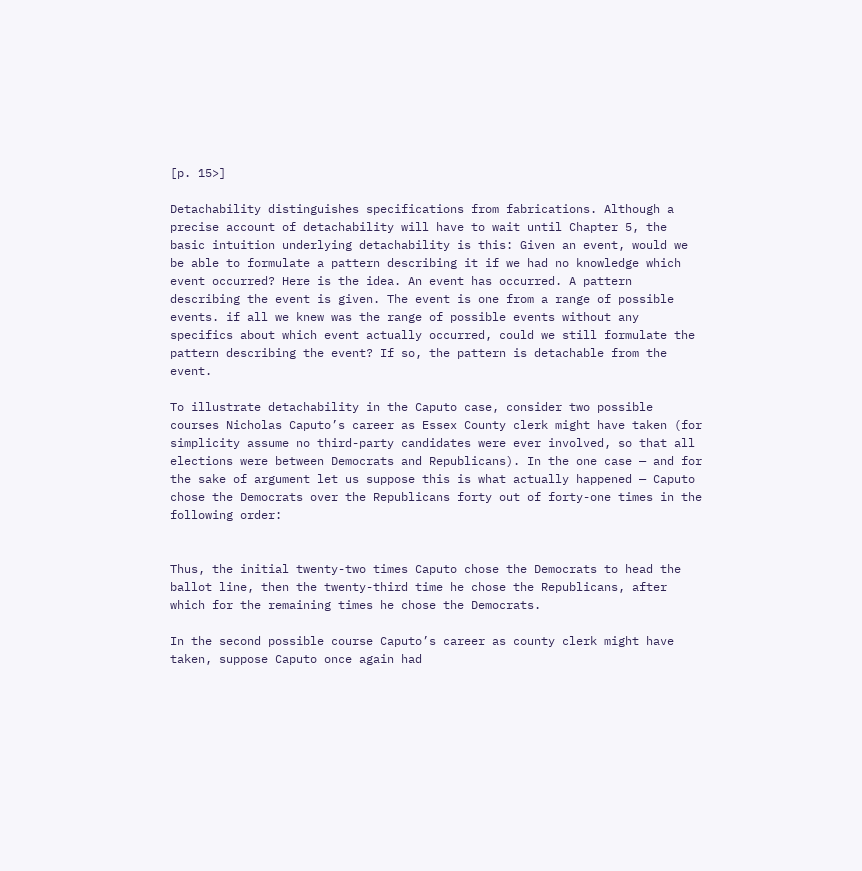[p. 15>]

Detachability distinguishes specifications from fabrications. Although a precise account of detachability will have to wait until Chapter 5, the basic intuition underlying detachability is this: Given an event, would we be able to formulate a pattern describing it if we had no knowledge which event occurred? Here is the idea. An event has occurred. A pattern describing the event is given. The event is one from a range of possible events. if all we knew was the range of possible events without any specifics about which event actually occurred, could we still formulate the pattern describing the event? If so, the pattern is detachable from the event.

To illustrate detachability in the Caputo case, consider two possible courses Nicholas Caputo’s career as Essex County clerk might have taken (for simplicity assume no third-party candidates were ever involved, so that all elections were between Democrats and Republicans). In the one case — and for the sake of argument let us suppose this is what actually happened — Caputo chose the Democrats over the Republicans forty out of forty-one times in the following order:


Thus, the initial twenty-two times Caputo chose the Democrats to head the ballot line, then the twenty-third time he chose the Republicans, after which for the remaining times he chose the Democrats.

In the second possible course Caputo’s career as county clerk might have taken, suppose Caputo once again had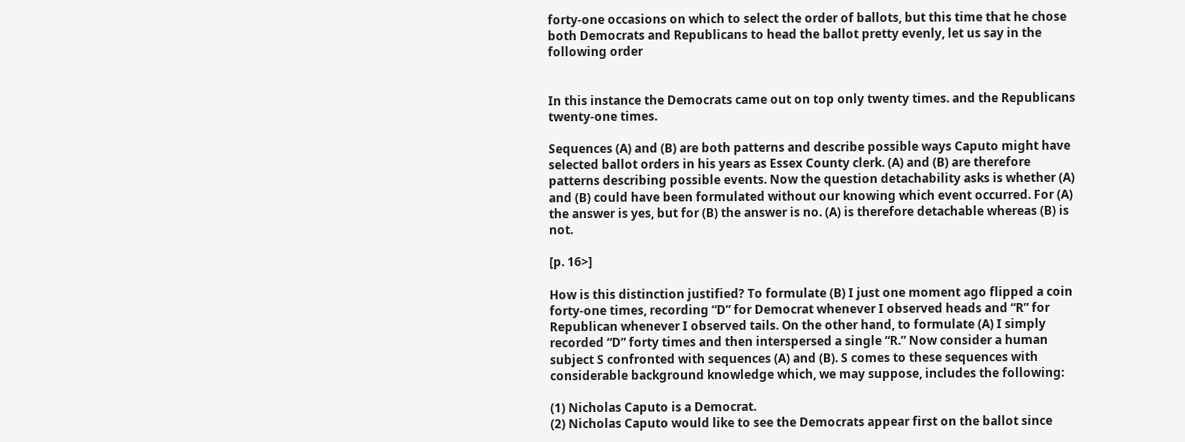forty-one occasions on which to select the order of ballots, but this time that he chose both Democrats and Republicans to head the ballot pretty evenly, let us say in the following order


In this instance the Democrats came out on top only twenty times. and the Republicans twenty-one times.

Sequences (A) and (B) are both patterns and describe possible ways Caputo might have selected ballot orders in his years as Essex County clerk. (A) and (B) are therefore patterns describing possible events. Now the question detachability asks is whether (A) and (B) could have been formulated without our knowing which event occurred. For (A) the answer is yes, but for (B) the answer is no. (A) is therefore detachable whereas (B) is not.

[p. 16>]

How is this distinction justified? To formulate (B) I just one moment ago flipped a coin forty-one times, recording “D” for Democrat whenever I observed heads and “R” for Republican whenever I observed tails. On the other hand, to formulate (A) I simply recorded “D” forty times and then interspersed a single “R.” Now consider a human subject S confronted with sequences (A) and (B). S comes to these sequences with considerable background knowledge which, we may suppose, includes the following:

(1) Nicholas Caputo is a Democrat.
(2) Nicholas Caputo would like to see the Democrats appear first on the ballot since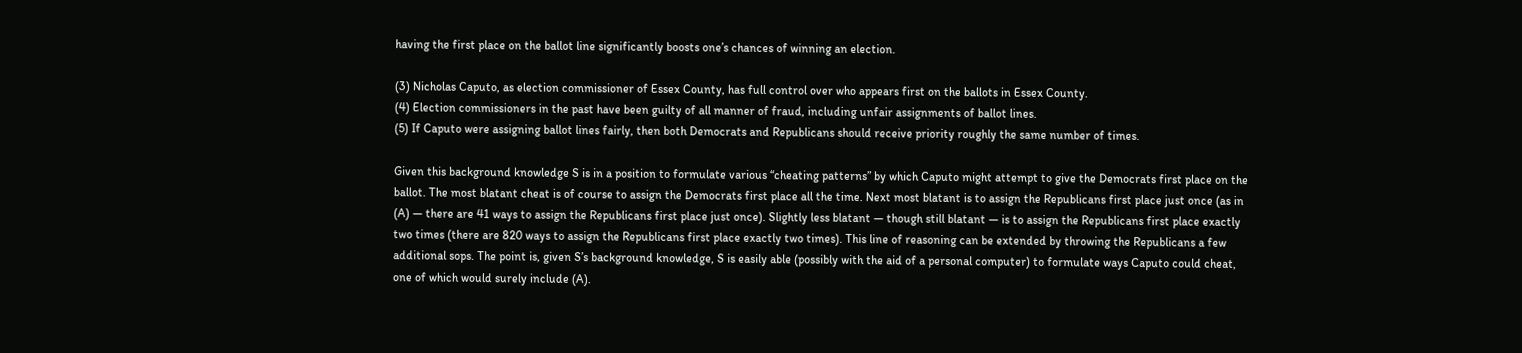having the first place on the ballot line significantly boosts one’s chances of winning an election.

(3) Nicholas Caputo, as election commissioner of Essex County, has full control over who appears first on the ballots in Essex County.
(4) Election commissioners in the past have been guilty of all manner of fraud, including unfair assignments of ballot lines.
(5) If Caputo were assigning ballot lines fairly, then both Democrats and Republicans should receive priority roughly the same number of times.

Given this background knowledge S is in a position to formulate various “cheating patterns” by which Caputo might attempt to give the Democrats first place on the ballot. The most blatant cheat is of course to assign the Democrats first place all the time. Next most blatant is to assign the Republicans first place just once (as in (A) — there are 41 ways to assign the Republicans first place just once). Slightly less blatant — though still blatant — is to assign the Republicans first place exactly two times (there are 820 ways to assign the Republicans first place exactly two times). This line of reasoning can be extended by throwing the Republicans a few additional sops. The point is, given S’s background knowledge, S is easily able (possibly with the aid of a personal computer) to formulate ways Caputo could cheat, one of which would surely include (A).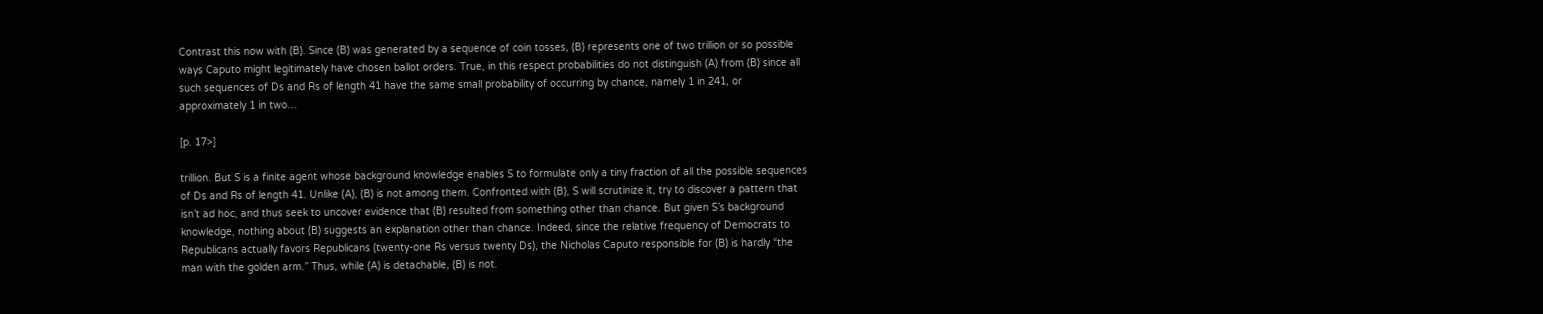Contrast this now with (B). Since (B) was generated by a sequence of coin tosses, (B) represents one of two trillion or so possible ways Caputo might legitimately have chosen ballot orders. True, in this respect probabilities do not distinguish (A) from (B) since all such sequences of Ds and Rs of length 41 have the same small probability of occurring by chance, namely 1 in 241, or approximately 1 in two…

[p. 17>]

trillion. But S is a finite agent whose background knowledge enables S to formulate only a tiny fraction of all the possible sequences of Ds and Rs of length 41. Unlike (A), (B) is not among them. Confronted with (B), S will scrutinize it, try to discover a pattern that isn’t ad hoc, and thus seek to uncover evidence that (B) resulted from something other than chance. But given S’s background knowledge, nothing about (B) suggests an explanation other than chance. Indeed, since the relative frequency of Democrats to Republicans actually favors Republicans (twenty-one Rs versus twenty Ds), the Nicholas Caputo responsible for (B) is hardly “the man with the golden arm.” Thus, while (A) is detachable, (B) is not.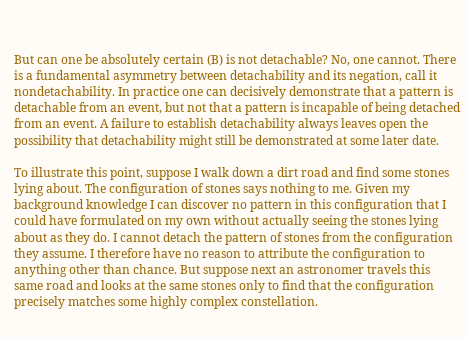But can one be absolutely certain (B) is not detachable? No, one cannot. There is a fundamental asymmetry between detachability and its negation, call it nondetachability. In practice one can decisively demonstrate that a pattern is detachable from an event, but not that a pattern is incapable of being detached from an event. A failure to establish detachability always leaves open the possibility that detachability might still be demonstrated at some later date.

To illustrate this point, suppose I walk down a dirt road and find some stones lying about. The configuration of stones says nothing to me. Given my background knowledge I can discover no pattern in this configuration that I could have formulated on my own without actually seeing the stones lying about as they do. I cannot detach the pattern of stones from the configuration they assume. I therefore have no reason to attribute the configuration to anything other than chance. But suppose next an astronomer travels this same road and looks at the same stones only to find that the configuration precisely matches some highly complex constellation.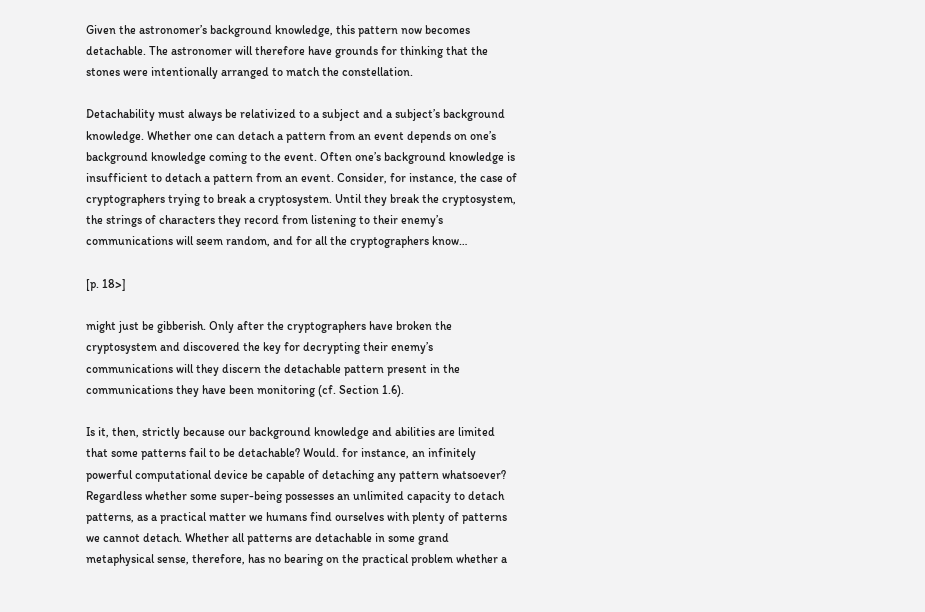Given the astronomer’s background knowledge, this pattern now becomes detachable. The astronomer will therefore have grounds for thinking that the stones were intentionally arranged to match the constellation.

Detachability must always be relativized to a subject and a subject’s background knowledge. Whether one can detach a pattern from an event depends on one’s background knowledge coming to the event. Often one’s background knowledge is insufficient to detach a pattern from an event. Consider, for instance, the case of cryptographers trying to break a cryptosystem. Until they break the cryptosystem, the strings of characters they record from listening to their enemy’s communications will seem random, and for all the cryptographers know…

[p. 18>]

might just be gibberish. Only after the cryptographers have broken the cryptosystem and discovered the key for decrypting their enemy’s communications will they discern the detachable pattern present in the communications they have been monitoring (cf. Section 1.6).

Is it, then, strictly because our background knowledge and abilities are limited that some patterns fail to be detachable? Would. for instance, an infinitely powerful computational device be capable of detaching any pattern whatsoever? Regardless whether some super-being possesses an unlimited capacity to detach patterns, as a practical matter we humans find ourselves with plenty of patterns we cannot detach. Whether all patterns are detachable in some grand metaphysical sense, therefore, has no bearing on the practical problem whether a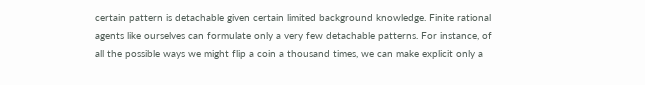certain pattern is detachable given certain limited background knowledge. Finite rational agents like ourselves can formulate only a very few detachable patterns. For instance, of all the possible ways we might flip a coin a thousand times, we can make explicit only a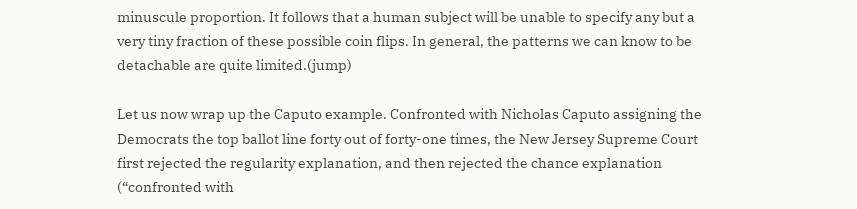minuscule proportion. It follows that a human subject will be unable to specify any but a very tiny fraction of these possible coin flips. In general, the patterns we can know to be detachable are quite limited.(jump)

Let us now wrap up the Caputo example. Confronted with Nicholas Caputo assigning the Democrats the top ballot line forty out of forty-one times, the New Jersey Supreme Court first rejected the regularity explanation, and then rejected the chance explanation (“confronted with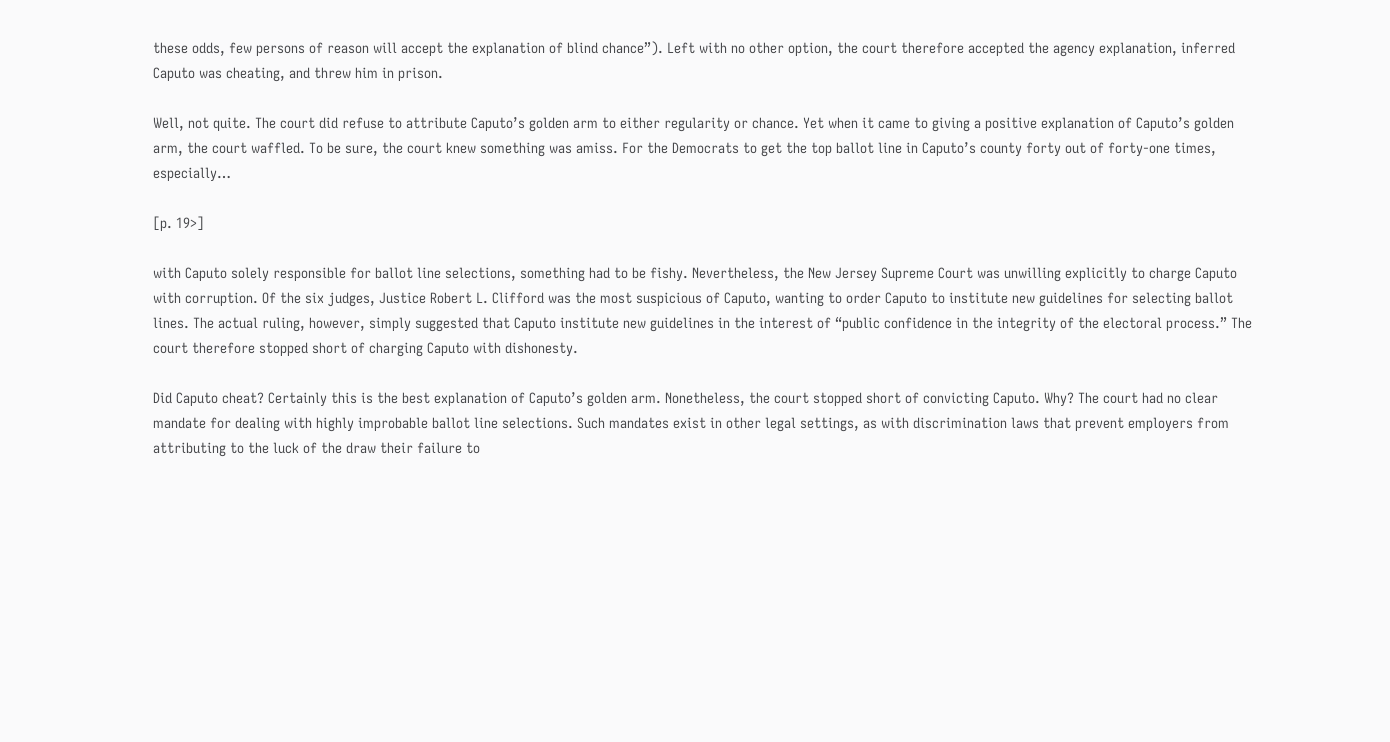these odds, few persons of reason will accept the explanation of blind chance”). Left with no other option, the court therefore accepted the agency explanation, inferred Caputo was cheating, and threw him in prison.

Well, not quite. The court did refuse to attribute Caputo’s golden arm to either regularity or chance. Yet when it came to giving a positive explanation of Caputo’s golden arm, the court waffled. To be sure, the court knew something was amiss. For the Democrats to get the top ballot line in Caputo’s county forty out of forty-one times, especially…

[p. 19>]

with Caputo solely responsible for ballot line selections, something had to be fishy. Nevertheless, the New Jersey Supreme Court was unwilling explicitly to charge Caputo with corruption. Of the six judges, Justice Robert L. Clifford was the most suspicious of Caputo, wanting to order Caputo to institute new guidelines for selecting ballot lines. The actual ruling, however, simply suggested that Caputo institute new guidelines in the interest of “public confidence in the integrity of the electoral process.” The court therefore stopped short of charging Caputo with dishonesty.

Did Caputo cheat? Certainly this is the best explanation of Caputo’s golden arm. Nonetheless, the court stopped short of convicting Caputo. Why? The court had no clear mandate for dealing with highly improbable ballot line selections. Such mandates exist in other legal settings, as with discrimination laws that prevent employers from attributing to the luck of the draw their failure to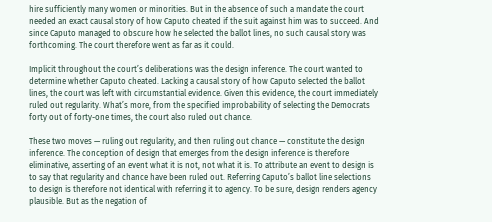hire sufficiently many women or minorities. But in the absence of such a mandate the court needed an exact causal story of how Caputo cheated if the suit against him was to succeed. And since Caputo managed to obscure how he selected the ballot lines, no such causal story was forthcoming. The court therefore went as far as it could.

Implicit throughout the court’s deliberations was the design inference. The court wanted to determine whether Caputo cheated. Lacking a causal story of how Caputo selected the ballot lines, the court was left with circumstantial evidence. Given this evidence, the court immediately ruled out regularity. What’s more, from the specified improbability of selecting the Democrats forty out of forty-one times, the court also ruled out chance.

These two moves — ruling out regularity, and then ruling out chance — constitute the design inference. The conception of design that emerges from the design inference is therefore eliminative, asserting of an event what it is not, not what it is. To attribute an event to design is to say that regularity and chance have been ruled out. Referring Caputo’s ballot line selections to design is therefore not identical with referring it to agency. To be sure, design renders agency plausible. But as the negation of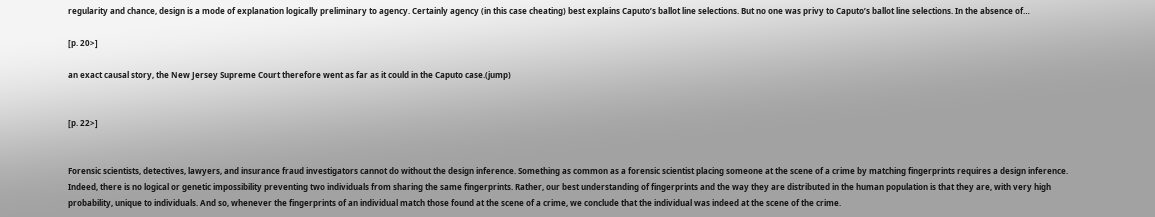regularity and chance, design is a mode of explanation logically preliminary to agency. Certainly agency (in this case cheating) best explains Caputo’s ballot line selections. But no one was privy to Caputo’s ballot line selections. In the absence of…

[p. 20>]

an exact causal story, the New Jersey Supreme Court therefore went as far as it could in the Caputo case.(jump)


[p. 22>]


Forensic scientists, detectives, lawyers, and insurance fraud investigators cannot do without the design inference. Something as common as a forensic scientist placing someone at the scene of a crime by matching fingerprints requires a design inference. Indeed, there is no logical or genetic impossibility preventing two individuals from sharing the same fingerprints. Rather, our best understanding of fingerprints and the way they are distributed in the human population is that they are, with very high probability, unique to individuals. And so, whenever the fingerprints of an individual match those found at the scene of a crime, we conclude that the individual was indeed at the scene of the crime.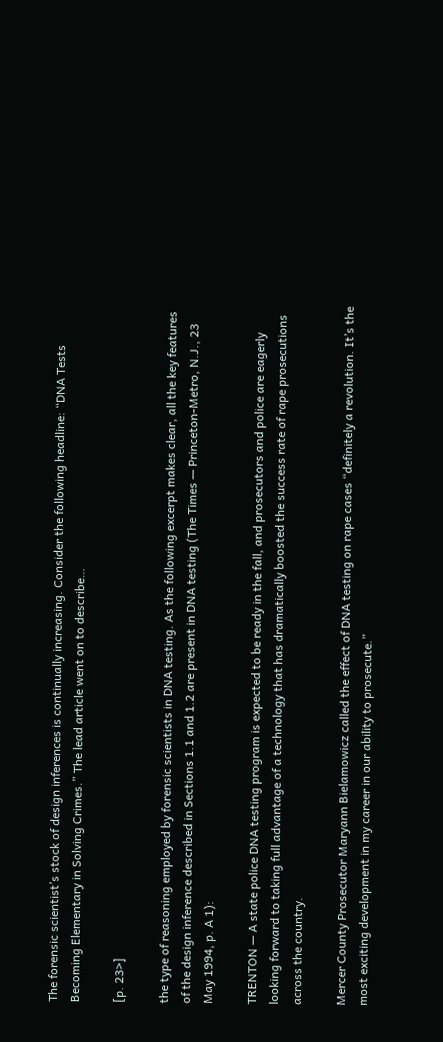The forensic scientist’s stock of design inferences is continually increasing. Consider the following headline: “DNA Tests Becoming Elementary in Solving Crimes.” The lead article went on to describe…

[p. 23>]

the type of reasoning employed by forensic scientists in DNA testing. As the following excerpt makes clear, all the key features of the design inference described in Sections 1.1 and 1.2 are present in DNA testing (The Times — Princeton-Metro, N.J., 23 May 1994, p. A 1):

TRENTON — A state police DNA testing program is expected to be ready in the fall, and prosecutors and police are eagerly looking forward to taking full advantage of a technology that has dramatically boosted the success rate of rape prosecutions across the country.

Mercer County Prosecutor Maryann Bielamowicz called the effect of DNA testing on rape cases “definitely a revolution. It’s the most exciting development in my career in our ability to prosecute.”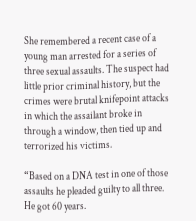She remembered a recent case of a young man arrested for a series of three sexual assaults. The suspect had little prior criminal history, but the crimes were brutal knifepoint attacks in which the assailant broke in through a window, then tied up and terrorized his victims.

“Based on a DNA test in one of those assaults he pleaded guilty to all three. He got 60 years.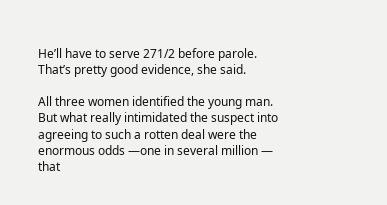He’ll have to serve 271/2 before parole. That’s pretty good evidence, she said.

All three women identified the young man. But what really intimidated the suspect into agreeing to such a rotten deal were the enormous odds —one in several million — that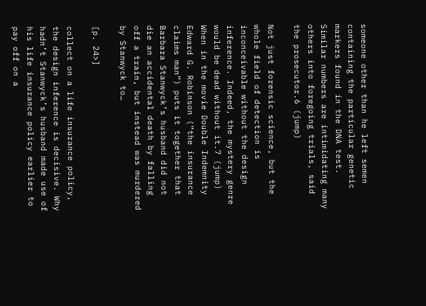someone other than he left semen containing the particular genetic markers found in the DNA test. Similar numbers are intimidating many others into foregoing trials, said the prosecutor.6 (jump)

Not just forensic science, but the whole field of detection is inconceivable without the design inference. Indeed, the mystery genre would be dead without it.7 (jump) When in the movie Double Indemnity Edward G. Robinson (“the insurance claims man”) puts it together that Barbara Stanwyck’s husband did not die an accidental death by falling off a train, but instead was murdered by Stanwyck to…

[p. 24>]

collect on a life insurance policy, the design inference is decisive. Why hadn’t Stanwyck’s husband made use of his life insurance policy earlier to pay off on a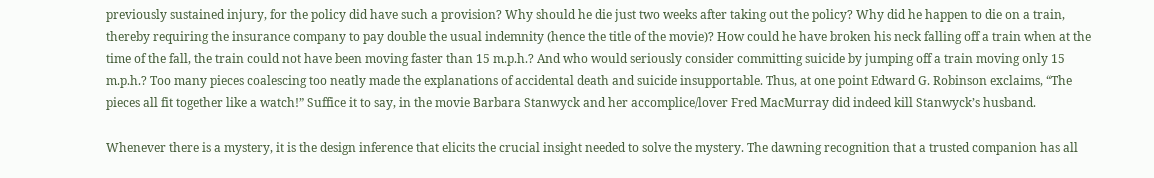previously sustained injury, for the policy did have such a provision? Why should he die just two weeks after taking out the policy? Why did he happen to die on a train, thereby requiring the insurance company to pay double the usual indemnity (hence the title of the movie)? How could he have broken his neck falling off a train when at the time of the fall, the train could not have been moving faster than 15 m.p.h.? And who would seriously consider committing suicide by jumping off a train moving only 15 m.p.h.? Too many pieces coalescing too neatly made the explanations of accidental death and suicide insupportable. Thus, at one point Edward G. Robinson exclaims, “The pieces all fit together like a watch!” Suffice it to say, in the movie Barbara Stanwyck and her accomplice/lover Fred MacMurray did indeed kill Stanwyck’s husband.

Whenever there is a mystery, it is the design inference that elicits the crucial insight needed to solve the mystery. The dawning recognition that a trusted companion has all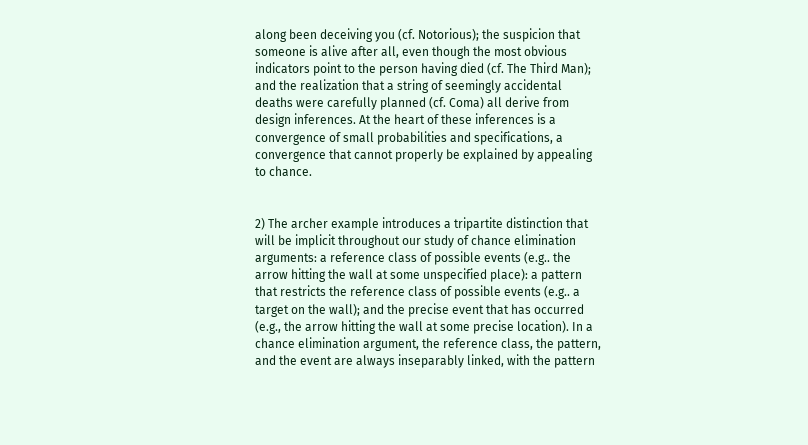along been deceiving you (cf. Notorious); the suspicion that someone is alive after all, even though the most obvious indicators point to the person having died (cf. The Third Man); and the realization that a string of seemingly accidental deaths were carefully planned (cf. Coma) all derive from design inferences. At the heart of these inferences is a convergence of small probabilities and specifications, a convergence that cannot properly be explained by appealing to chance.


2) The archer example introduces a tripartite distinction that will be implicit throughout our study of chance elimination arguments: a reference class of possible events (e.g.. the arrow hitting the wall at some unspecified place): a pattern that restricts the reference class of possible events (e.g.. a target on the wall); and the precise event that has occurred (e.g., the arrow hitting the wall at some precise location). In a chance elimination argument, the reference class, the pattern, and the event are always inseparably linked, with the pattern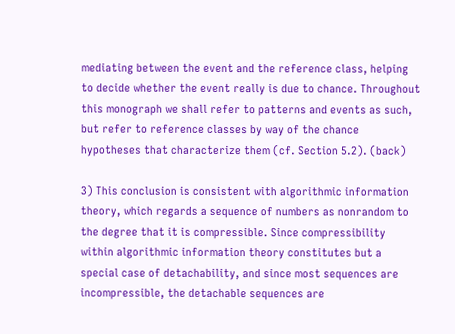mediating between the event and the reference class, helping to decide whether the event really is due to chance. Throughout this monograph we shall refer to patterns and events as such, but refer to reference classes by way of the chance hypotheses that characterize them (cf. Section 5.2). (back)

3) This conclusion is consistent with algorithmic information theory, which regards a sequence of numbers as nonrandom to the degree that it is compressible. Since compressibility within algorithmic information theory constitutes but a special case of detachability, and since most sequences are incompressible, the detachable sequences are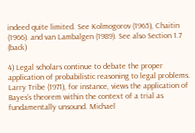indeed quite limited. See Kolmogorov (1965), Chaitin (1966). and van Lambalgen (1989). See also Section 1.7 (back)

4) Legal scholars continue to debate the proper application of probabilistic reasoning to legal problems. Larry Tribe (1971), for instance, views the application of Bayes’s theorem within the context of a trial as fundamentally unsound. Michael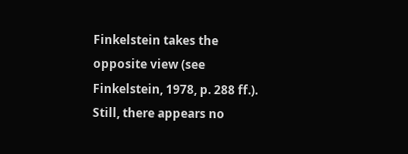Finkelstein takes the opposite view (see Finkelstein, 1978, p. 288 ff.). Still, there appears no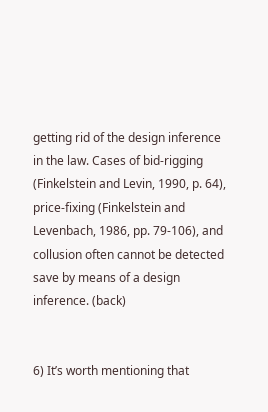getting rid of the design inference in the law. Cases of bid-rigging (Finkelstein and Levin, 1990, p. 64), price-fixing (Finkelstein and Levenbach, 1986, pp. 79-106), and collusion often cannot be detected save by means of a design inference. (back)


6) It’s worth mentioning that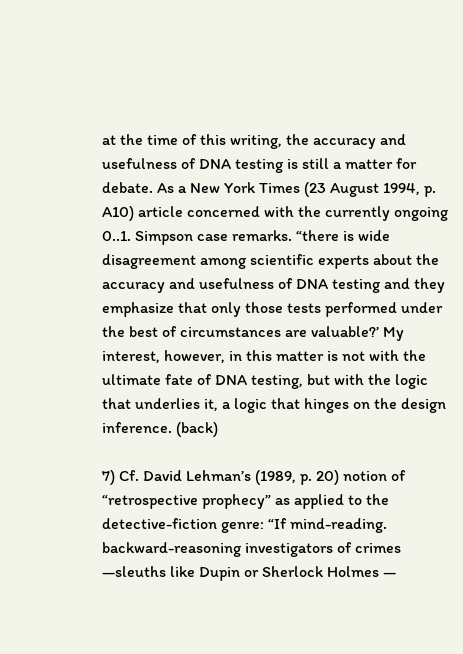at the time of this writing, the accuracy and usefulness of DNA testing is still a matter for debate. As a New York Times (23 August 1994, p. A10) article concerned with the currently ongoing 0..1. Simpson case remarks. “there is wide disagreement among scientific experts about the accuracy and usefulness of DNA testing and they emphasize that only those tests performed under the best of circumstances are valuable?’ My interest, however, in this matter is not with the ultimate fate of DNA testing, but with the logic that underlies it, a logic that hinges on the design inference. (back)

7) Cf. David Lehman’s (1989, p. 20) notion of “retrospective prophecy” as applied to the detective-fiction genre: “If mind-reading. backward-reasoning investigators of crimes —sleuths like Dupin or Sherlock Holmes —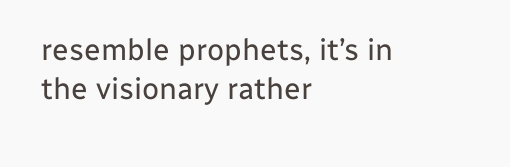resemble prophets, it’s in the visionary rather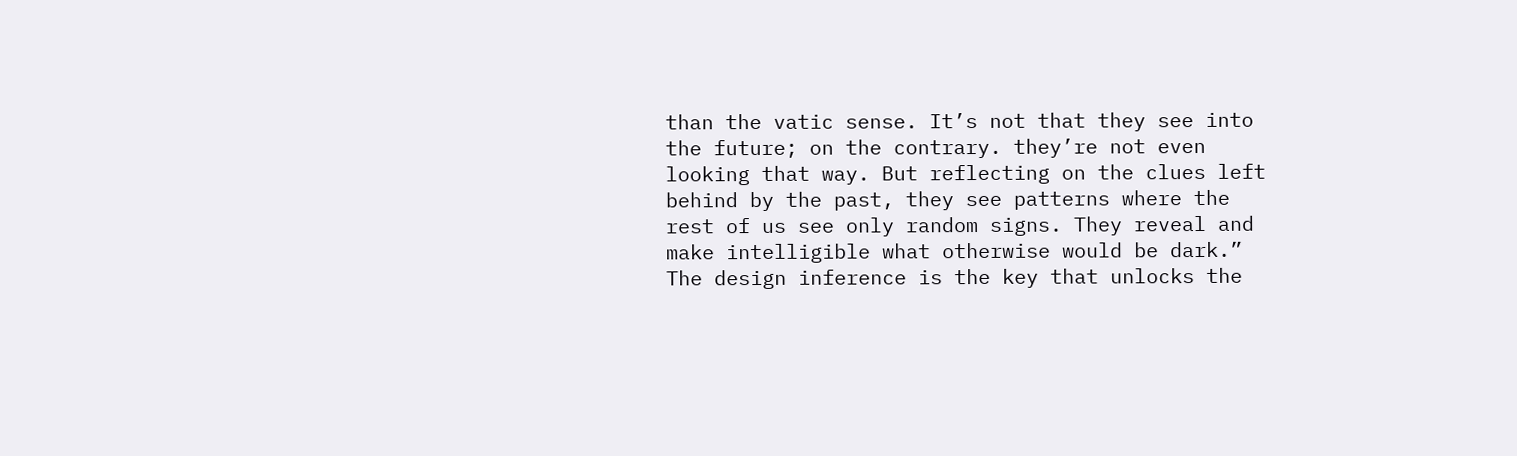than the vatic sense. It’s not that they see into the future; on the contrary. they’re not even looking that way. But reflecting on the clues left behind by the past, they see patterns where the rest of us see only random signs. They reveal and make intelligible what otherwise would be dark.” The design inference is the key that unlocks the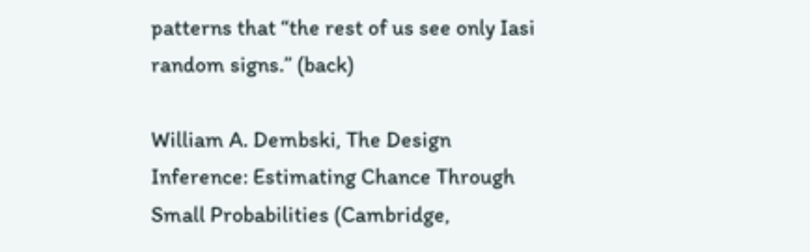patterns that “the rest of us see only Iasi random signs.” (back)

William A. Dembski, The Design Inference: Estimating Chance Through Small Probabilities (Cambridge,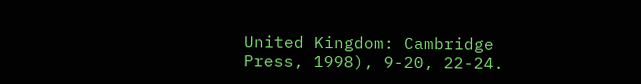United Kingdom: Cambridge Press, 1998), 9-20, 22-24.